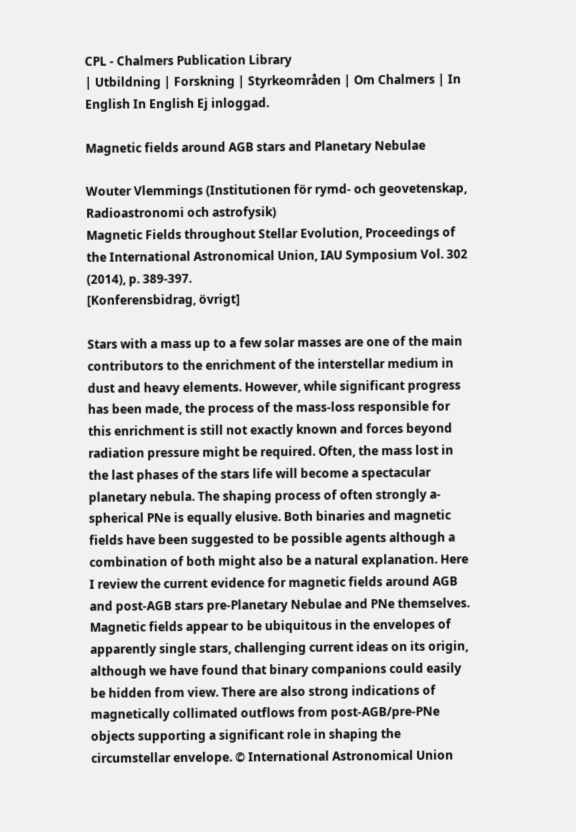CPL - Chalmers Publication Library
| Utbildning | Forskning | Styrkeområden | Om Chalmers | In English In English Ej inloggad.

Magnetic fields around AGB stars and Planetary Nebulae

Wouter Vlemmings (Institutionen för rymd- och geovetenskap, Radioastronomi och astrofysik)
Magnetic Fields throughout Stellar Evolution, Proceedings of the International Astronomical Union, IAU Symposium Vol. 302 (2014), p. 389-397.
[Konferensbidrag, övrigt]

Stars with a mass up to a few solar masses are one of the main contributors to the enrichment of the interstellar medium in dust and heavy elements. However, while significant progress has been made, the process of the mass-loss responsible for this enrichment is still not exactly known and forces beyond radiation pressure might be required. Often, the mass lost in the last phases of the stars life will become a spectacular planetary nebula. The shaping process of often strongly a-spherical PNe is equally elusive. Both binaries and magnetic fields have been suggested to be possible agents although a combination of both might also be a natural explanation. Here I review the current evidence for magnetic fields around AGB and post-AGB stars pre-Planetary Nebulae and PNe themselves. Magnetic fields appear to be ubiquitous in the envelopes of apparently single stars, challenging current ideas on its origin, although we have found that binary companions could easily be hidden from view. There are also strong indications of magnetically collimated outflows from post-AGB/pre-PNe objects supporting a significant role in shaping the circumstellar envelope. © International Astronomical Union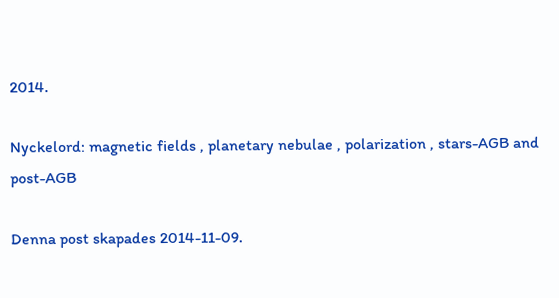2014.

Nyckelord: magnetic fields , planetary nebulae , polarization , stars-AGB and post-AGB

Denna post skapades 2014-11-09.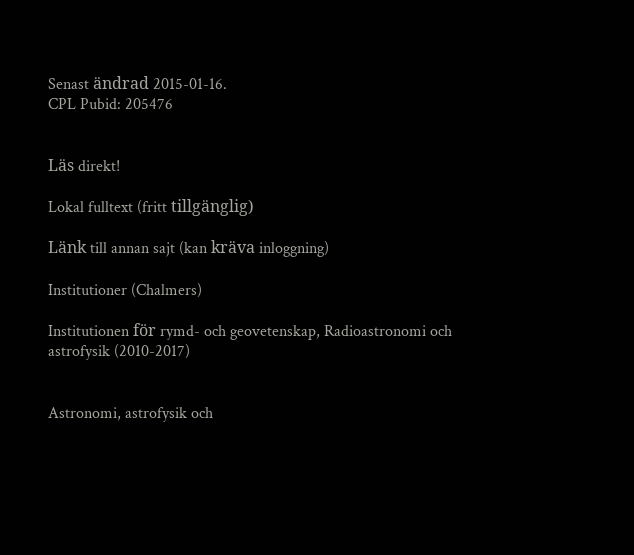Senast ändrad 2015-01-16.
CPL Pubid: 205476


Läs direkt!

Lokal fulltext (fritt tillgänglig)

Länk till annan sajt (kan kräva inloggning)

Institutioner (Chalmers)

Institutionen för rymd- och geovetenskap, Radioastronomi och astrofysik (2010-2017)


Astronomi, astrofysik och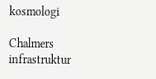kosmologi

Chalmers infrastruktur